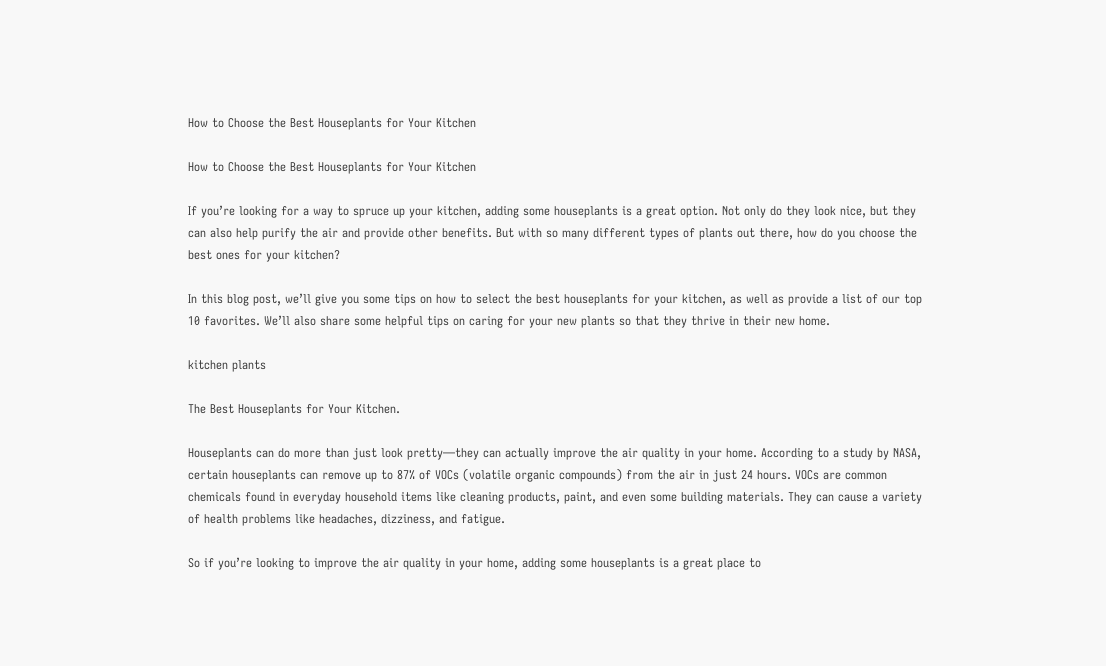How to Choose the Best Houseplants for Your Kitchen

How to Choose the Best Houseplants for Your Kitchen

If you’re looking for a way to spruce up your kitchen, adding some houseplants is a great option. Not only do they look nice, but they can also help purify the air and provide other benefits. But with so many different types of plants out there, how do you choose the best ones for your kitchen?

In this blog post, we’ll give you some tips on how to select the best houseplants for your kitchen, as well as provide a list of our top 10 favorites. We’ll also share some helpful tips on caring for your new plants so that they thrive in their new home.

kitchen plants

The Best Houseplants for Your Kitchen.

Houseplants can do more than just look pretty—they can actually improve the air quality in your home. According to a study by NASA, certain houseplants can remove up to 87% of VOCs (volatile organic compounds) from the air in just 24 hours. VOCs are common chemicals found in everyday household items like cleaning products, paint, and even some building materials. They can cause a variety of health problems like headaches, dizziness, and fatigue.

So if you’re looking to improve the air quality in your home, adding some houseplants is a great place to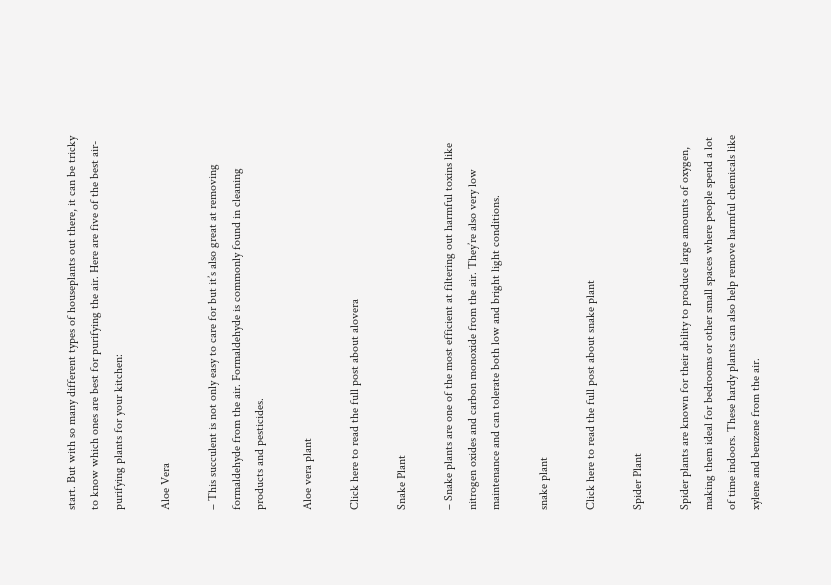start. But with so many different types of houseplants out there, it can be tricky to know which ones are best for purifying the air. Here are five of the best air-purifying plants for your kitchen:

Aloe Vera

– This succulent is not only easy to care for but it’s also great at removing formaldehyde from the air. Formaldehyde is commonly found in cleaning products and pesticides.

Aloe vera plant

Click here to read the full post about alovera

Snake Plant

– Snake plants are one of the most efficient at filtering out harmful toxins like nitrogen oxides and carbon monoxide from the air. They’re also very low maintenance and can tolerate both low and bright light conditions.

snake plant

Click here to read the full post about snake plant

Spider Plant

Spider plants are known for their ability to produce large amounts of oxygen, making them ideal for bedrooms or other small spaces where people spend a lot of time indoors. These hardy plants can also help remove harmful chemicals like xylene and benzene from the air.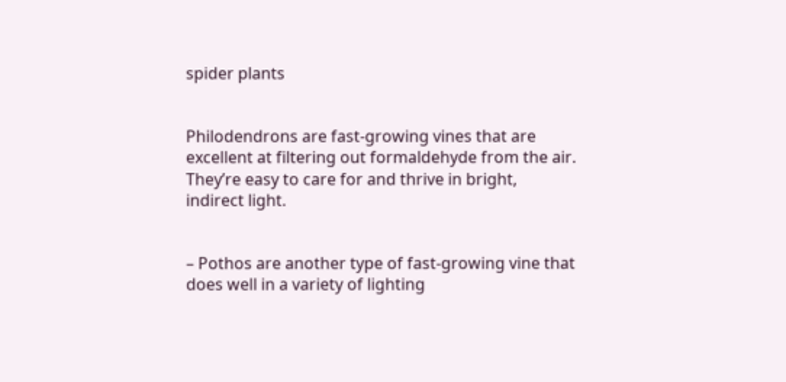spider plants


Philodendrons are fast-growing vines that are excellent at filtering out formaldehyde from the air. They’re easy to care for and thrive in bright, indirect light.


– Pothos are another type of fast-growing vine that does well in a variety of lighting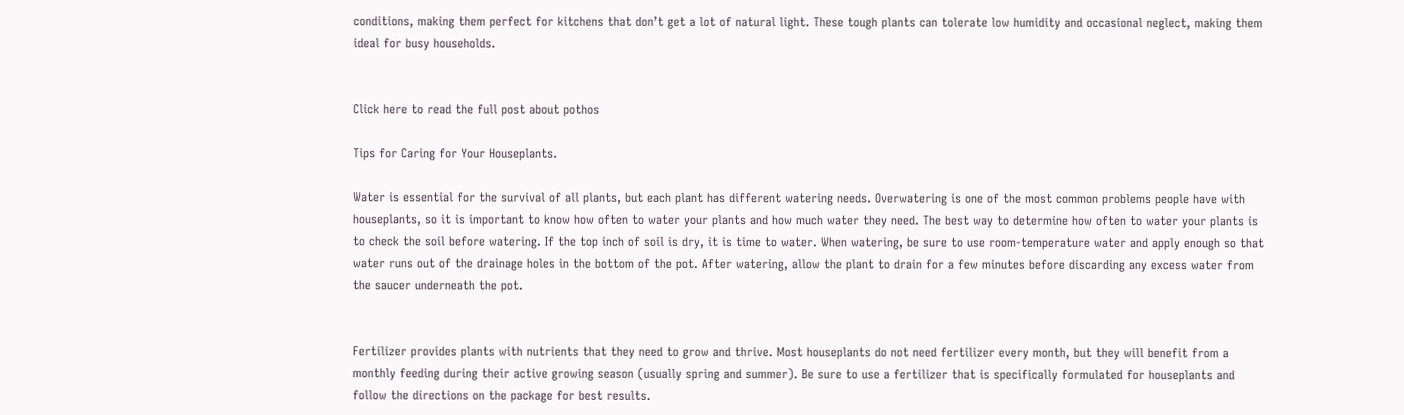conditions, making them perfect for kitchens that don’t get a lot of natural light. These tough plants can tolerate low humidity and occasional neglect, making them ideal for busy households.


Click here to read the full post about pothos

Tips for Caring for Your Houseplants.

Water is essential for the survival of all plants, but each plant has different watering needs. Overwatering is one of the most common problems people have with houseplants, so it is important to know how often to water your plants and how much water they need. The best way to determine how often to water your plants is to check the soil before watering. If the top inch of soil is dry, it is time to water. When watering, be sure to use room-temperature water and apply enough so that water runs out of the drainage holes in the bottom of the pot. After watering, allow the plant to drain for a few minutes before discarding any excess water from the saucer underneath the pot.


Fertilizer provides plants with nutrients that they need to grow and thrive. Most houseplants do not need fertilizer every month, but they will benefit from a monthly feeding during their active growing season (usually spring and summer). Be sure to use a fertilizer that is specifically formulated for houseplants and follow the directions on the package for best results.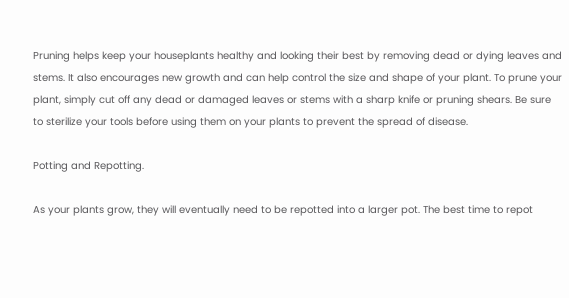Pruning helps keep your houseplants healthy and looking their best by removing dead or dying leaves and stems. It also encourages new growth and can help control the size and shape of your plant. To prune your plant, simply cut off any dead or damaged leaves or stems with a sharp knife or pruning shears. Be sure to sterilize your tools before using them on your plants to prevent the spread of disease.

Potting and Repotting.

As your plants grow, they will eventually need to be repotted into a larger pot. The best time to repot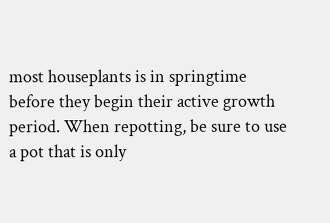most houseplants is in springtime before they begin their active growth period. When repotting, be sure to use a pot that is only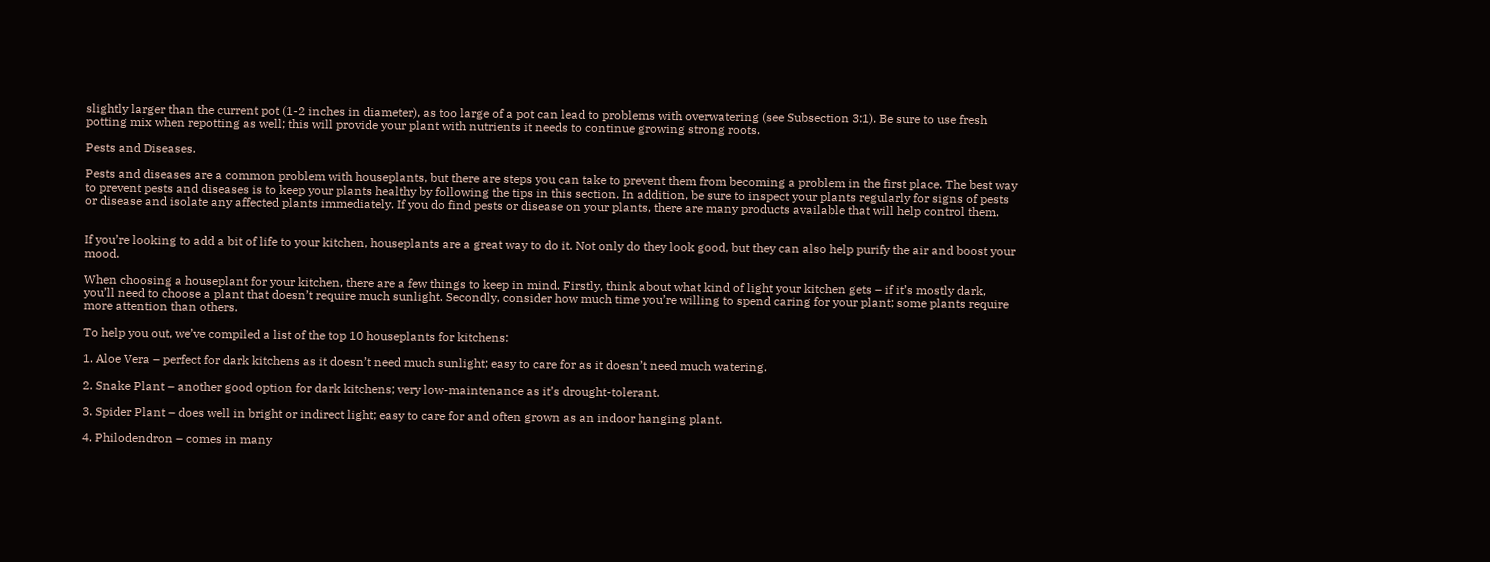slightly larger than the current pot (1-2 inches in diameter), as too large of a pot can lead to problems with overwatering (see Subsection 3:1). Be sure to use fresh potting mix when repotting as well; this will provide your plant with nutrients it needs to continue growing strong roots.

Pests and Diseases.

Pests and diseases are a common problem with houseplants, but there are steps you can take to prevent them from becoming a problem in the first place. The best way to prevent pests and diseases is to keep your plants healthy by following the tips in this section. In addition, be sure to inspect your plants regularly for signs of pests or disease and isolate any affected plants immediately. If you do find pests or disease on your plants, there are many products available that will help control them.


If you’re looking to add a bit of life to your kitchen, houseplants are a great way to do it. Not only do they look good, but they can also help purify the air and boost your mood.

When choosing a houseplant for your kitchen, there are a few things to keep in mind. Firstly, think about what kind of light your kitchen gets – if it’s mostly dark, you’ll need to choose a plant that doesn’t require much sunlight. Secondly, consider how much time you’re willing to spend caring for your plant; some plants require more attention than others.

To help you out, we’ve compiled a list of the top 10 houseplants for kitchens:

1. Aloe Vera – perfect for dark kitchens as it doesn’t need much sunlight; easy to care for as it doesn’t need much watering.

2. Snake Plant – another good option for dark kitchens; very low-maintenance as it’s drought-tolerant.

3. Spider Plant – does well in bright or indirect light; easy to care for and often grown as an indoor hanging plant.

4. Philodendron – comes in many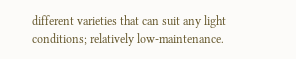different varieties that can suit any light conditions; relatively low-maintenance.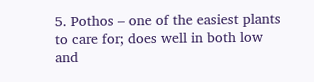5. Pothos – one of the easiest plants to care for; does well in both low and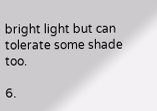bright light but can tolerate some shade too.

6.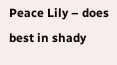Peace Lily – does best in shady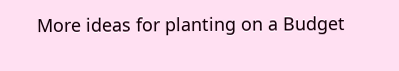More ideas for planting on a Budget